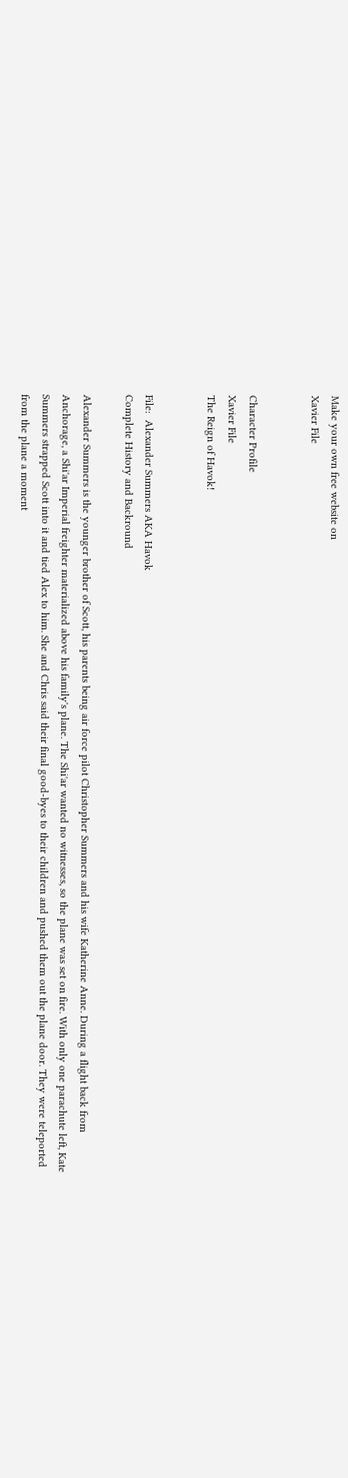Make your own free website on
Xavier File


Character Profile
Xavier File
The Reign of Havok!


File:  Alexander Summers AKA Havok
Complete History and Backround

Alexander Summers is the younger brother of Scott, his parents being air force pilot Christopher Summers and his wife Katherine Anne. During a flight back from Anchorage, a Shi'ar Imperial freighter materialized above his family's plane. The Shi'ar wanted no witnesses, so the plane was set on fire. With only one parachute left, Kate Summers strapped Scott into it and tied Alex to him. She and Chris said their final good-byes to their children and pushed them out the plane door. They were teleported from the plane a moment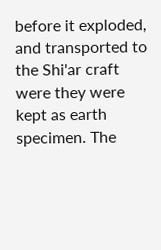before it exploded, and transported to the Shi'ar craft were they were kept as earth specimen. The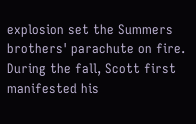explosion set the Summers brothers' parachute on fire. During the fall, Scott first manifested his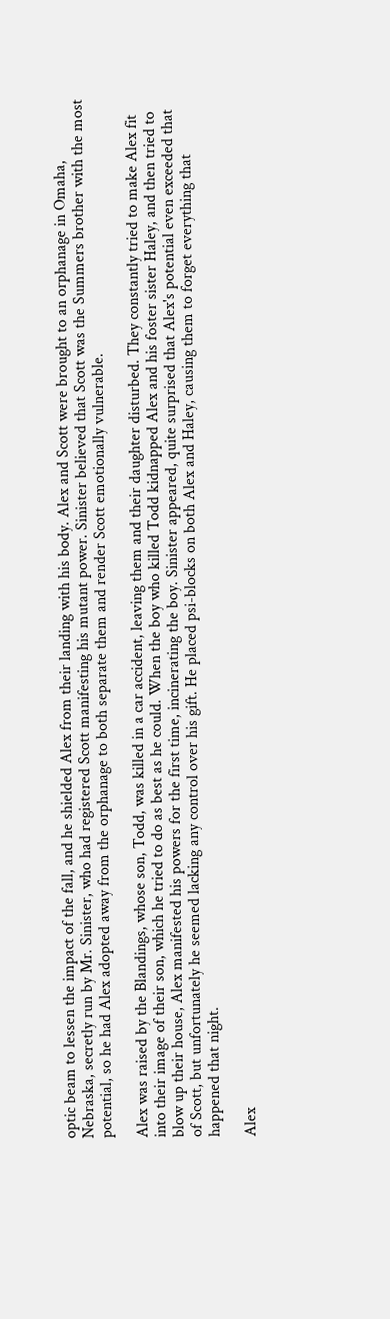optic beam to lessen the impact of the fall, and he shielded Alex from their landing with his body. Alex and Scott were brought to an orphanage in Omaha, Nebraska, secretly run by Mr. Sinister, who had registered Scott manifesting his mutant power. Sinister believed that Scott was the Summers brother with the most potential, so he had Alex adopted away from the orphanage to both separate them and render Scott emotionally vulnerable.

Alex was raised by the Blandings, whose son, Todd, was killed in a car accident, leaving them and their daughter disturbed. They constantly tried to make Alex fit into their image of their son, which he tried to do as best as he could. When the boy who killed Todd kidnapped Alex and his foster sister Haley, and then tried to blow up their house, Alex manifested his powers for the first time, incinerating the boy. Sinister appeared, quite surprised that Alex's potential even exceeded that of Scott, but unfortunately he seemed lacking any control over his gift. He placed psi-blocks on both Alex and Haley, causing them to forget everything that happened that night.

Alex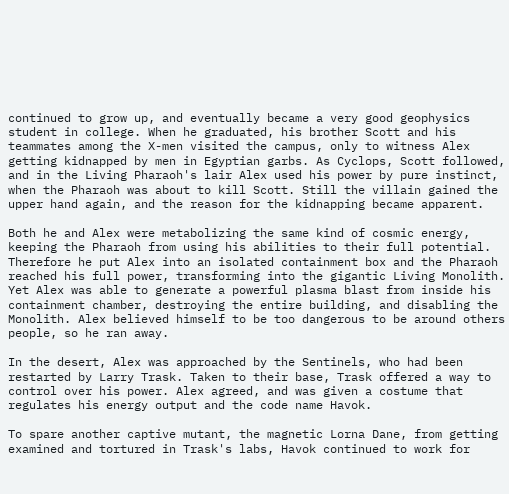continued to grow up, and eventually became a very good geophysics student in college. When he graduated, his brother Scott and his teammates among the X-men visited the campus, only to witness Alex getting kidnapped by men in Egyptian garbs. As Cyclops, Scott followed, and in the Living Pharaoh's lair Alex used his power by pure instinct, when the Pharaoh was about to kill Scott. Still the villain gained the upper hand again, and the reason for the kidnapping became apparent.

Both he and Alex were metabolizing the same kind of cosmic energy, keeping the Pharaoh from using his abilities to their full potential. Therefore he put Alex into an isolated containment box and the Pharaoh reached his full power, transforming into the gigantic Living Monolith. Yet Alex was able to generate a powerful plasma blast from inside his containment chamber, destroying the entire building, and disabling the Monolith. Alex believed himself to be too dangerous to be around others people, so he ran away.

In the desert, Alex was approached by the Sentinels, who had been restarted by Larry Trask. Taken to their base, Trask offered a way to control over his power. Alex agreed, and was given a costume that regulates his energy output and the code name Havok.

To spare another captive mutant, the magnetic Lorna Dane, from getting examined and tortured in Trask's labs, Havok continued to work for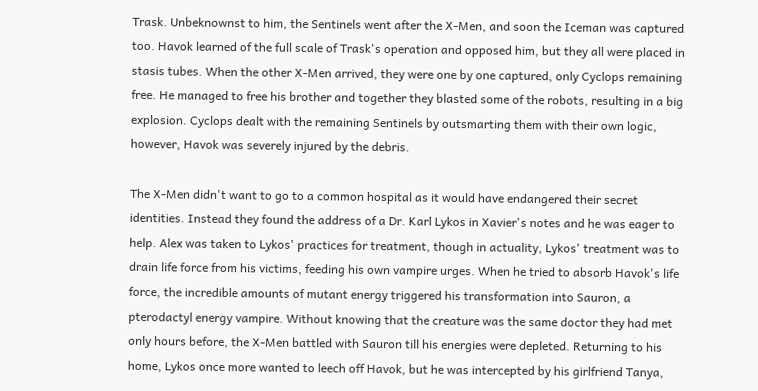Trask. Unbeknownst to him, the Sentinels went after the X-Men, and soon the Iceman was captured too. Havok learned of the full scale of Trask's operation and opposed him, but they all were placed in stasis tubes. When the other X-Men arrived, they were one by one captured, only Cyclops remaining free. He managed to free his brother and together they blasted some of the robots, resulting in a big explosion. Cyclops dealt with the remaining Sentinels by outsmarting them with their own logic, however, Havok was severely injured by the debris.

The X-Men didn't want to go to a common hospital as it would have endangered their secret identities. Instead they found the address of a Dr. Karl Lykos in Xavier's notes and he was eager to help. Alex was taken to Lykos' practices for treatment, though in actuality, Lykos' treatment was to drain life force from his victims, feeding his own vampire urges. When he tried to absorb Havok's life force, the incredible amounts of mutant energy triggered his transformation into Sauron, a pterodactyl energy vampire. Without knowing that the creature was the same doctor they had met only hours before, the X-Men battled with Sauron till his energies were depleted. Returning to his home, Lykos once more wanted to leech off Havok, but he was intercepted by his girlfriend Tanya,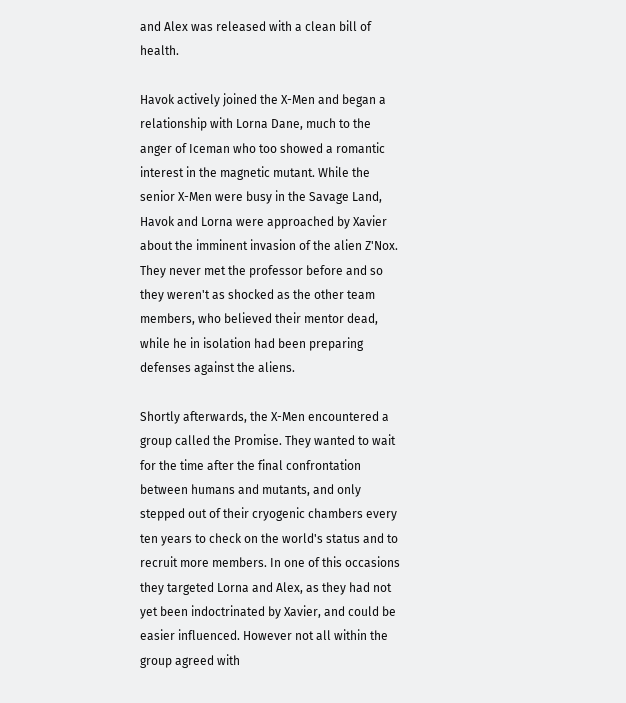and Alex was released with a clean bill of health.

Havok actively joined the X-Men and began a relationship with Lorna Dane, much to the anger of Iceman who too showed a romantic interest in the magnetic mutant. While the senior X-Men were busy in the Savage Land, Havok and Lorna were approached by Xavier about the imminent invasion of the alien Z'Nox. They never met the professor before and so they weren't as shocked as the other team members, who believed their mentor dead, while he in isolation had been preparing defenses against the aliens.

Shortly afterwards, the X-Men encountered a group called the Promise. They wanted to wait for the time after the final confrontation between humans and mutants, and only stepped out of their cryogenic chambers every ten years to check on the world's status and to recruit more members. In one of this occasions they targeted Lorna and Alex, as they had not yet been indoctrinated by Xavier, and could be easier influenced. However not all within the group agreed with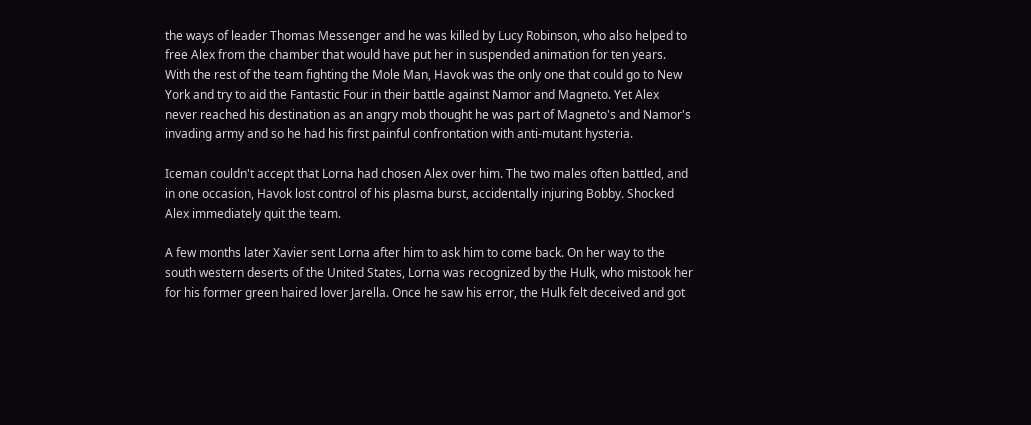the ways of leader Thomas Messenger and he was killed by Lucy Robinson, who also helped to free Alex from the chamber that would have put her in suspended animation for ten years. With the rest of the team fighting the Mole Man, Havok was the only one that could go to New York and try to aid the Fantastic Four in their battle against Namor and Magneto. Yet Alex never reached his destination as an angry mob thought he was part of Magneto's and Namor's invading army and so he had his first painful confrontation with anti-mutant hysteria.

Iceman couldn't accept that Lorna had chosen Alex over him. The two males often battled, and in one occasion, Havok lost control of his plasma burst, accidentally injuring Bobby. Shocked Alex immediately quit the team.

A few months later Xavier sent Lorna after him to ask him to come back. On her way to the south western deserts of the United States, Lorna was recognized by the Hulk, who mistook her for his former green haired lover Jarella. Once he saw his error, the Hulk felt deceived and got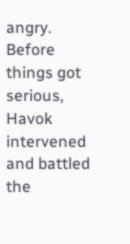angry. Before things got serious, Havok intervened and battled the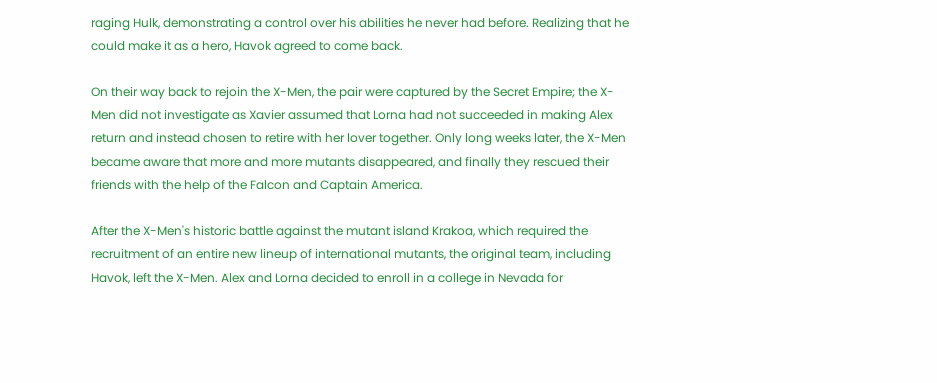raging Hulk, demonstrating a control over his abilities he never had before. Realizing that he could make it as a hero, Havok agreed to come back.

On their way back to rejoin the X-Men, the pair were captured by the Secret Empire; the X-Men did not investigate as Xavier assumed that Lorna had not succeeded in making Alex return and instead chosen to retire with her lover together. Only long weeks later, the X-Men became aware that more and more mutants disappeared, and finally they rescued their friends with the help of the Falcon and Captain America.

After the X-Men's historic battle against the mutant island Krakoa, which required the recruitment of an entire new lineup of international mutants, the original team, including Havok, left the X-Men. Alex and Lorna decided to enroll in a college in Nevada for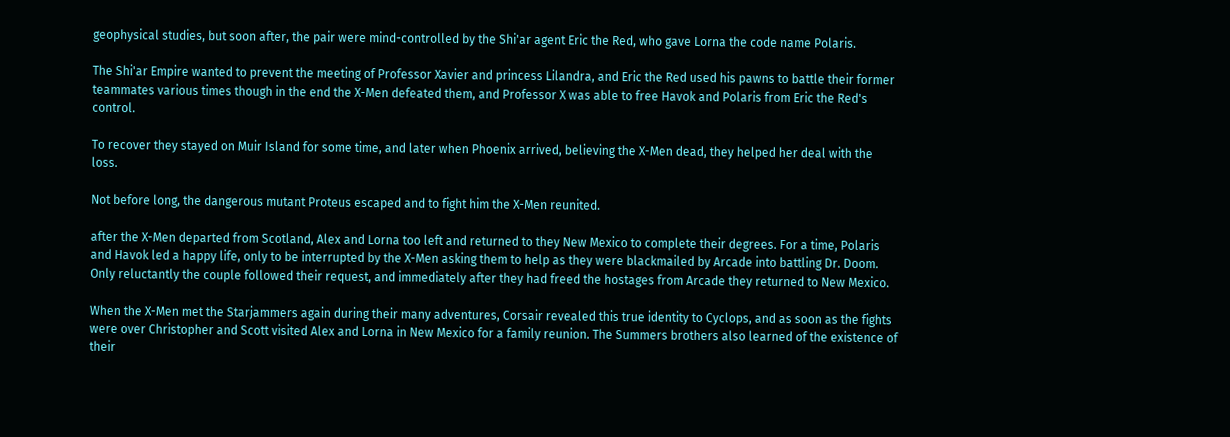geophysical studies, but soon after, the pair were mind-controlled by the Shi'ar agent Eric the Red, who gave Lorna the code name Polaris.

The Shi'ar Empire wanted to prevent the meeting of Professor Xavier and princess Lilandra, and Eric the Red used his pawns to battle their former teammates various times though in the end the X-Men defeated them, and Professor X was able to free Havok and Polaris from Eric the Red's control.

To recover they stayed on Muir Island for some time, and later when Phoenix arrived, believing the X-Men dead, they helped her deal with the loss.

Not before long, the dangerous mutant Proteus escaped and to fight him the X-Men reunited.

after the X-Men departed from Scotland, Alex and Lorna too left and returned to they New Mexico to complete their degrees. For a time, Polaris and Havok led a happy life, only to be interrupted by the X-Men asking them to help as they were blackmailed by Arcade into battling Dr. Doom. Only reluctantly the couple followed their request, and immediately after they had freed the hostages from Arcade they returned to New Mexico.

When the X-Men met the Starjammers again during their many adventures, Corsair revealed this true identity to Cyclops, and as soon as the fights were over Christopher and Scott visited Alex and Lorna in New Mexico for a family reunion. The Summers brothers also learned of the existence of their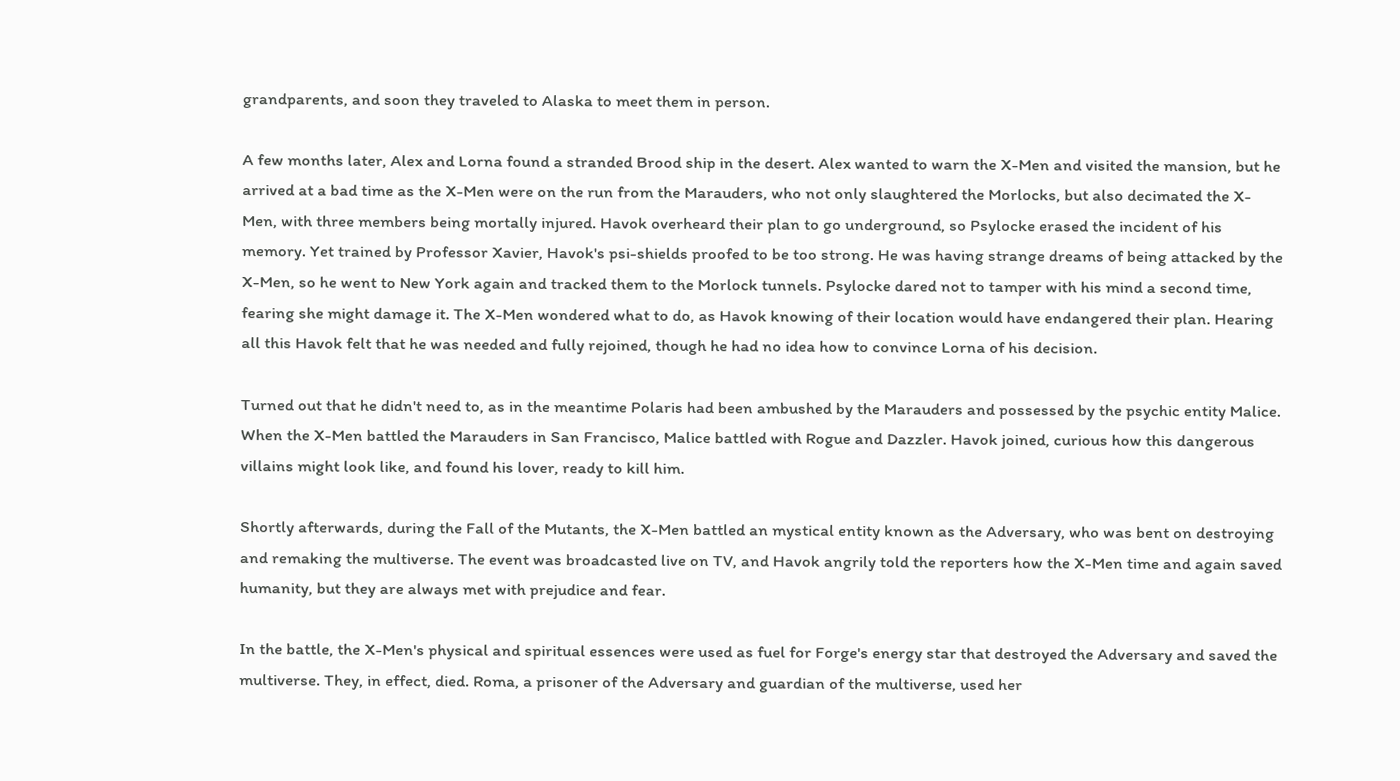grandparents, and soon they traveled to Alaska to meet them in person.

A few months later, Alex and Lorna found a stranded Brood ship in the desert. Alex wanted to warn the X-Men and visited the mansion, but he arrived at a bad time as the X-Men were on the run from the Marauders, who not only slaughtered the Morlocks, but also decimated the X-Men, with three members being mortally injured. Havok overheard their plan to go underground, so Psylocke erased the incident of his memory. Yet trained by Professor Xavier, Havok's psi-shields proofed to be too strong. He was having strange dreams of being attacked by the X-Men, so he went to New York again and tracked them to the Morlock tunnels. Psylocke dared not to tamper with his mind a second time, fearing she might damage it. The X-Men wondered what to do, as Havok knowing of their location would have endangered their plan. Hearing all this Havok felt that he was needed and fully rejoined, though he had no idea how to convince Lorna of his decision.

Turned out that he didn't need to, as in the meantime Polaris had been ambushed by the Marauders and possessed by the psychic entity Malice. When the X-Men battled the Marauders in San Francisco, Malice battled with Rogue and Dazzler. Havok joined, curious how this dangerous villains might look like, and found his lover, ready to kill him.

Shortly afterwards, during the Fall of the Mutants, the X-Men battled an mystical entity known as the Adversary, who was bent on destroying and remaking the multiverse. The event was broadcasted live on TV, and Havok angrily told the reporters how the X-Men time and again saved humanity, but they are always met with prejudice and fear.

In the battle, the X-Men's physical and spiritual essences were used as fuel for Forge's energy star that destroyed the Adversary and saved the multiverse. They, in effect, died. Roma, a prisoner of the Adversary and guardian of the multiverse, used her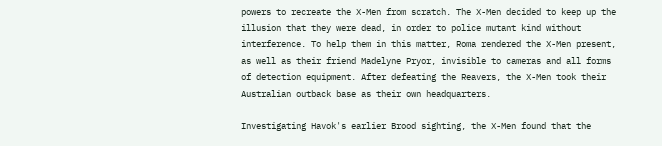powers to recreate the X-Men from scratch. The X-Men decided to keep up the illusion that they were dead, in order to police mutant kind without interference. To help them in this matter, Roma rendered the X-Men present, as well as their friend Madelyne Pryor, invisible to cameras and all forms of detection equipment. After defeating the Reavers, the X-Men took their Australian outback base as their own headquarters.

Investigating Havok's earlier Brood sighting, the X-Men found that the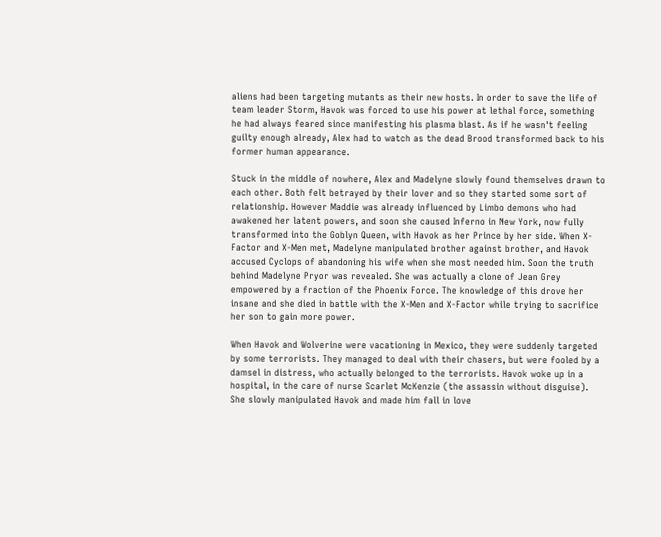aliens had been targeting mutants as their new hosts. In order to save the life of team leader Storm, Havok was forced to use his power at lethal force, something he had always feared since manifesting his plasma blast. As if he wasn't feeling guilty enough already, Alex had to watch as the dead Brood transformed back to his former human appearance.

Stuck in the middle of nowhere, Alex and Madelyne slowly found themselves drawn to each other. Both felt betrayed by their lover and so they started some sort of relationship. However Maddie was already influenced by Limbo demons who had awakened her latent powers, and soon she caused Inferno in New York, now fully transformed into the Goblyn Queen, with Havok as her Prince by her side. When X-Factor and X-Men met, Madelyne manipulated brother against brother, and Havok accused Cyclops of abandoning his wife when she most needed him. Soon the truth behind Madelyne Pryor was revealed. She was actually a clone of Jean Grey empowered by a fraction of the Phoenix Force. The knowledge of this drove her insane and she died in battle with the X-Men and X-Factor while trying to sacrifice her son to gain more power.

When Havok and Wolverine were vacationing in Mexico, they were suddenly targeted by some terrorists. They managed to deal with their chasers, but were fooled by a damsel in distress, who actually belonged to the terrorists. Havok woke up in a hospital, in the care of nurse Scarlet McKenzie (the assassin without disguise). She slowly manipulated Havok and made him fall in love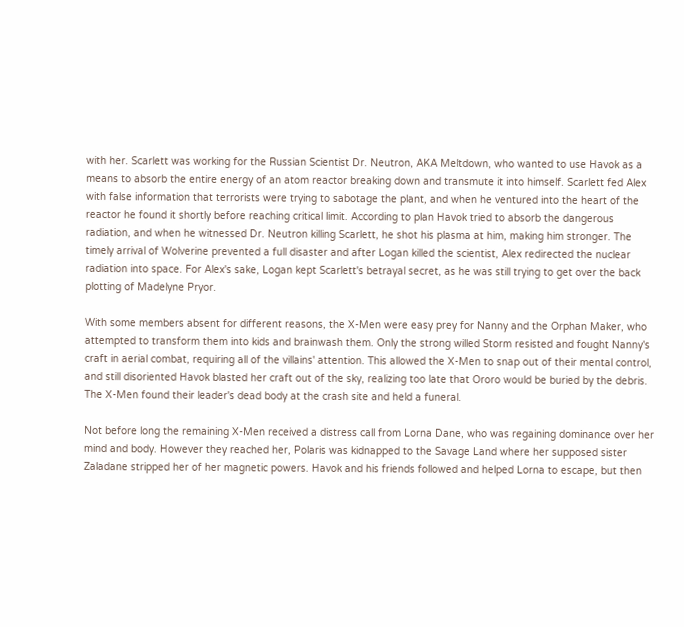with her. Scarlett was working for the Russian Scientist Dr. Neutron, AKA Meltdown, who wanted to use Havok as a means to absorb the entire energy of an atom reactor breaking down and transmute it into himself. Scarlett fed Alex with false information that terrorists were trying to sabotage the plant, and when he ventured into the heart of the reactor he found it shortly before reaching critical limit. According to plan Havok tried to absorb the dangerous radiation, and when he witnessed Dr. Neutron killing Scarlett, he shot his plasma at him, making him stronger. The timely arrival of Wolverine prevented a full disaster and after Logan killed the scientist, Alex redirected the nuclear radiation into space. For Alex's sake, Logan kept Scarlett's betrayal secret, as he was still trying to get over the back plotting of Madelyne Pryor.

With some members absent for different reasons, the X-Men were easy prey for Nanny and the Orphan Maker, who attempted to transform them into kids and brainwash them. Only the strong willed Storm resisted and fought Nanny's craft in aerial combat, requiring all of the villains' attention. This allowed the X-Men to snap out of their mental control, and still disoriented Havok blasted her craft out of the sky, realizing too late that Ororo would be buried by the debris. The X-Men found their leader's dead body at the crash site and held a funeral.

Not before long the remaining X-Men received a distress call from Lorna Dane, who was regaining dominance over her mind and body. However they reached her, Polaris was kidnapped to the Savage Land where her supposed sister Zaladane stripped her of her magnetic powers. Havok and his friends followed and helped Lorna to escape, but then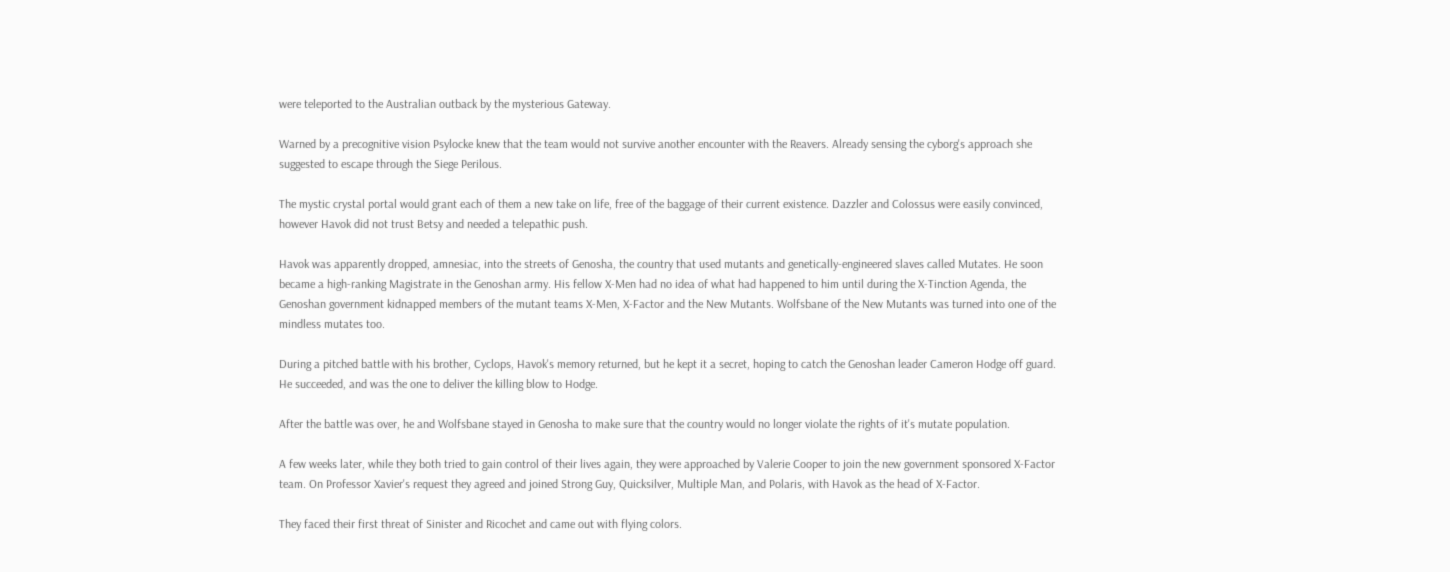were teleported to the Australian outback by the mysterious Gateway.

Warned by a precognitive vision Psylocke knew that the team would not survive another encounter with the Reavers. Already sensing the cyborg's approach she suggested to escape through the Siege Perilous.

The mystic crystal portal would grant each of them a new take on life, free of the baggage of their current existence. Dazzler and Colossus were easily convinced, however Havok did not trust Betsy and needed a telepathic push.

Havok was apparently dropped, amnesiac, into the streets of Genosha, the country that used mutants and genetically-engineered slaves called Mutates. He soon became a high-ranking Magistrate in the Genoshan army. His fellow X-Men had no idea of what had happened to him until during the X-Tinction Agenda, the Genoshan government kidnapped members of the mutant teams X-Men, X-Factor and the New Mutants. Wolfsbane of the New Mutants was turned into one of the mindless mutates too.

During a pitched battle with his brother, Cyclops, Havok's memory returned, but he kept it a secret, hoping to catch the Genoshan leader Cameron Hodge off guard. He succeeded, and was the one to deliver the killing blow to Hodge.

After the battle was over, he and Wolfsbane stayed in Genosha to make sure that the country would no longer violate the rights of it's mutate population.

A few weeks later, while they both tried to gain control of their lives again, they were approached by Valerie Cooper to join the new government sponsored X-Factor team. On Professor Xavier's request they agreed and joined Strong Guy, Quicksilver, Multiple Man, and Polaris, with Havok as the head of X-Factor.

They faced their first threat of Sinister and Ricochet and came out with flying colors.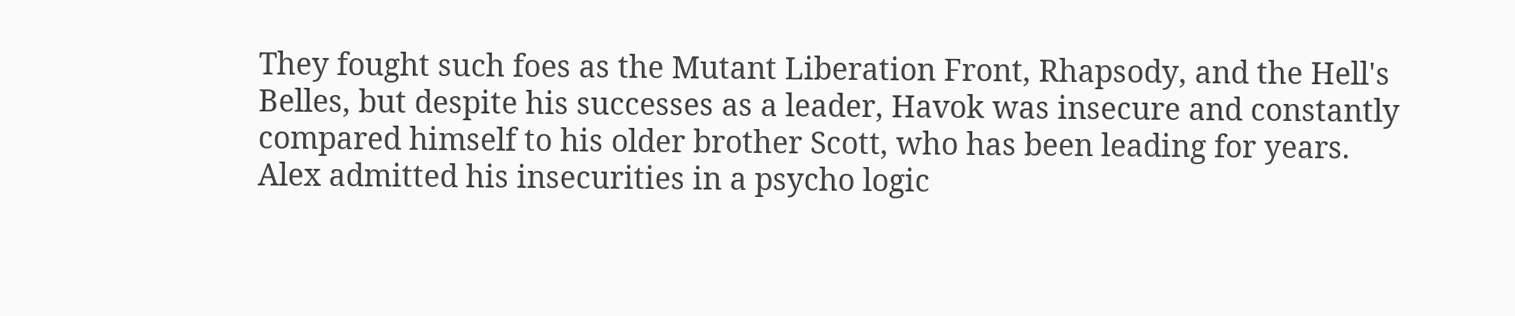They fought such foes as the Mutant Liberation Front, Rhapsody, and the Hell's Belles, but despite his successes as a leader, Havok was insecure and constantly compared himself to his older brother Scott, who has been leading for years. Alex admitted his insecurities in a psycho logic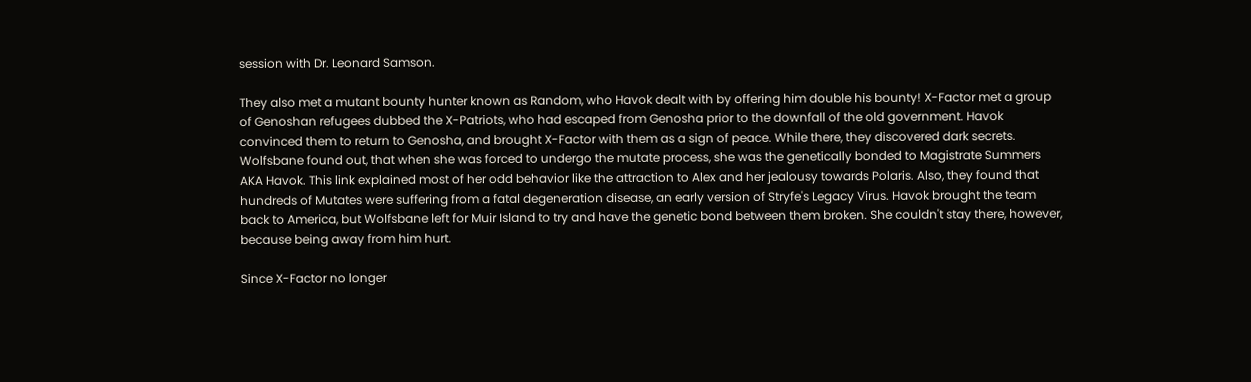session with Dr. Leonard Samson.

They also met a mutant bounty hunter known as Random, who Havok dealt with by offering him double his bounty! X-Factor met a group of Genoshan refugees dubbed the X-Patriots, who had escaped from Genosha prior to the downfall of the old government. Havok convinced them to return to Genosha, and brought X-Factor with them as a sign of peace. While there, they discovered dark secrets. Wolfsbane found out, that when she was forced to undergo the mutate process, she was the genetically bonded to Magistrate Summers AKA Havok. This link explained most of her odd behavior like the attraction to Alex and her jealousy towards Polaris. Also, they found that hundreds of Mutates were suffering from a fatal degeneration disease, an early version of Stryfe's Legacy Virus. Havok brought the team back to America, but Wolfsbane left for Muir Island to try and have the genetic bond between them broken. She couldn't stay there, however, because being away from him hurt.

Since X-Factor no longer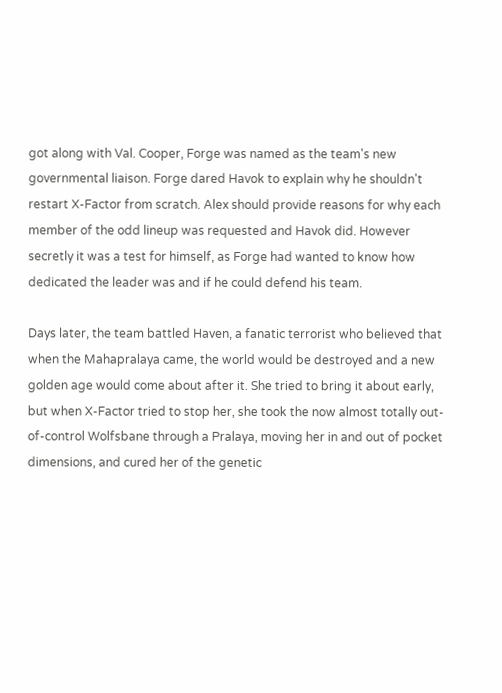got along with Val. Cooper, Forge was named as the team's new governmental liaison. Forge dared Havok to explain why he shouldn't restart X-Factor from scratch. Alex should provide reasons for why each member of the odd lineup was requested and Havok did. However secretly it was a test for himself, as Forge had wanted to know how dedicated the leader was and if he could defend his team.

Days later, the team battled Haven, a fanatic terrorist who believed that when the Mahapralaya came, the world would be destroyed and a new golden age would come about after it. She tried to bring it about early, but when X-Factor tried to stop her, she took the now almost totally out-of-control Wolfsbane through a Pralaya, moving her in and out of pocket dimensions, and cured her of the genetic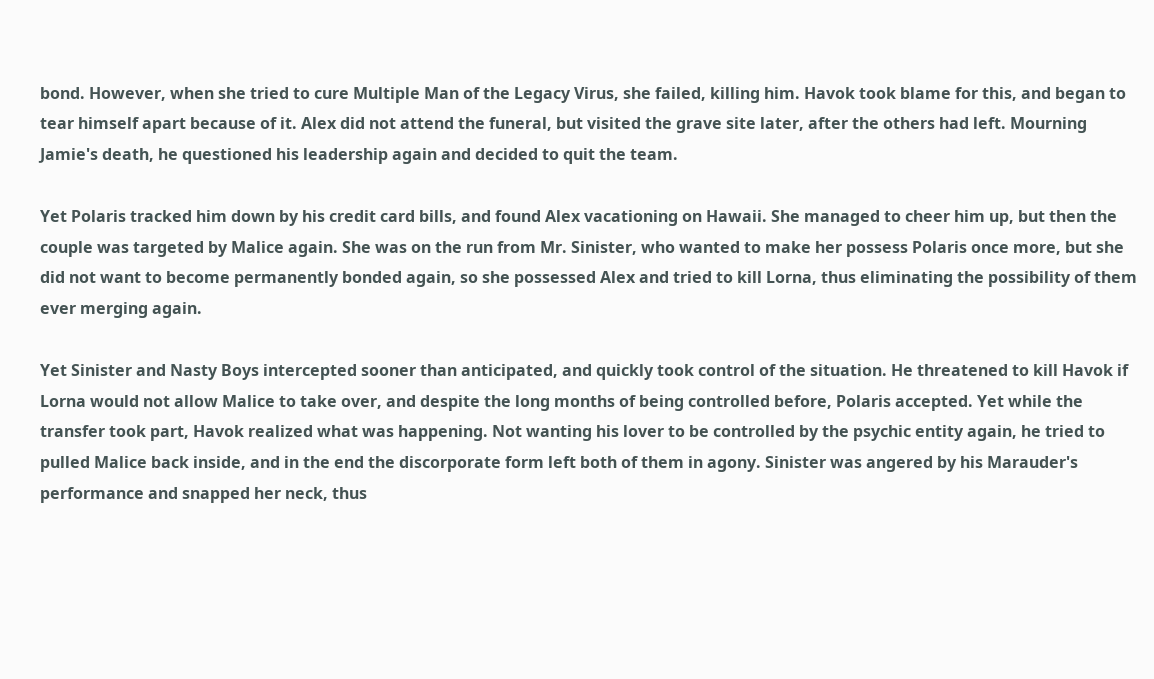bond. However, when she tried to cure Multiple Man of the Legacy Virus, she failed, killing him. Havok took blame for this, and began to tear himself apart because of it. Alex did not attend the funeral, but visited the grave site later, after the others had left. Mourning Jamie's death, he questioned his leadership again and decided to quit the team.

Yet Polaris tracked him down by his credit card bills, and found Alex vacationing on Hawaii. She managed to cheer him up, but then the couple was targeted by Malice again. She was on the run from Mr. Sinister, who wanted to make her possess Polaris once more, but she did not want to become permanently bonded again, so she possessed Alex and tried to kill Lorna, thus eliminating the possibility of them ever merging again.

Yet Sinister and Nasty Boys intercepted sooner than anticipated, and quickly took control of the situation. He threatened to kill Havok if Lorna would not allow Malice to take over, and despite the long months of being controlled before, Polaris accepted. Yet while the transfer took part, Havok realized what was happening. Not wanting his lover to be controlled by the psychic entity again, he tried to pulled Malice back inside, and in the end the discorporate form left both of them in agony. Sinister was angered by his Marauder's performance and snapped her neck, thus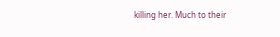killing her. Much to their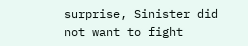surprise, Sinister did not want to fight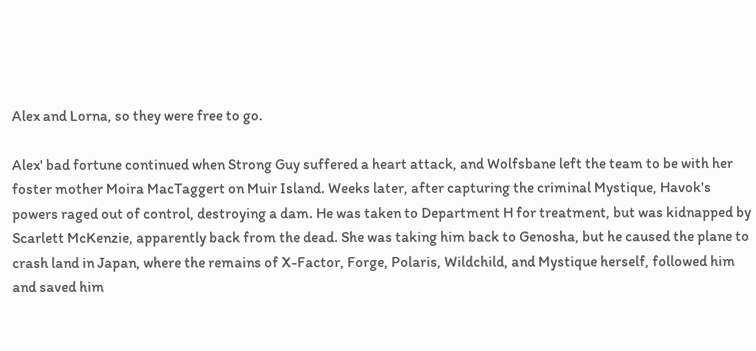Alex and Lorna, so they were free to go.

Alex' bad fortune continued when Strong Guy suffered a heart attack, and Wolfsbane left the team to be with her foster mother Moira MacTaggert on Muir Island. Weeks later, after capturing the criminal Mystique, Havok's powers raged out of control, destroying a dam. He was taken to Department H for treatment, but was kidnapped by Scarlett McKenzie, apparently back from the dead. She was taking him back to Genosha, but he caused the plane to crash land in Japan, where the remains of X-Factor, Forge, Polaris, Wildchild, and Mystique herself, followed him and saved him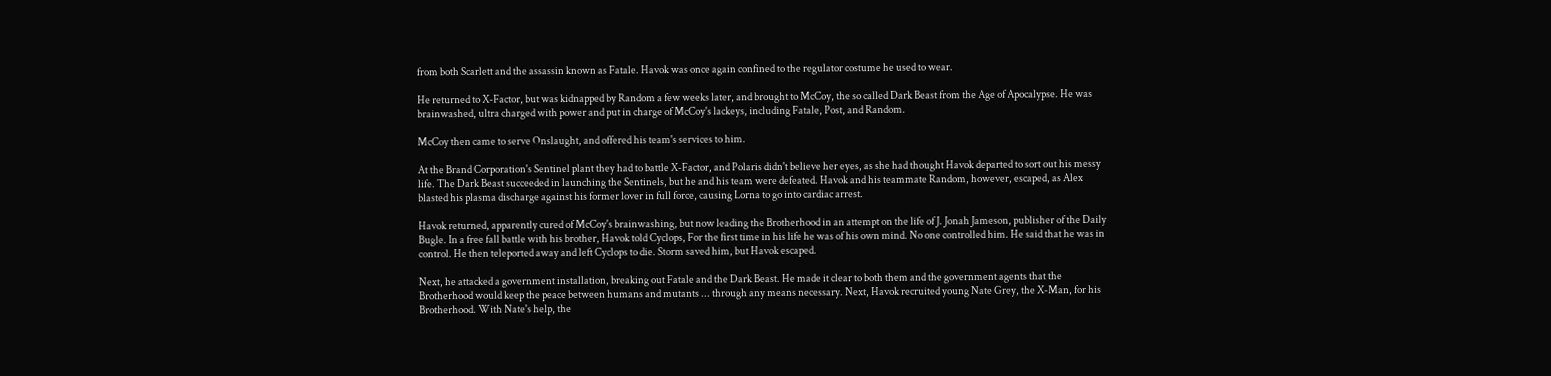from both Scarlett and the assassin known as Fatale. Havok was once again confined to the regulator costume he used to wear.

He returned to X-Factor, but was kidnapped by Random a few weeks later, and brought to McCoy, the so called Dark Beast from the Age of Apocalypse. He was brainwashed, ultra charged with power and put in charge of McCoy's lackeys, including Fatale, Post, and Random.

McCoy then came to serve Onslaught, and offered his team's services to him.

At the Brand Corporation's Sentinel plant they had to battle X-Factor, and Polaris didn't believe her eyes, as she had thought Havok departed to sort out his messy life. The Dark Beast succeeded in launching the Sentinels, but he and his team were defeated. Havok and his teammate Random, however, escaped, as Alex blasted his plasma discharge against his former lover in full force, causing Lorna to go into cardiac arrest.

Havok returned, apparently cured of McCoy's brainwashing, but now leading the Brotherhood in an attempt on the life of J. Jonah Jameson, publisher of the Daily Bugle. In a free fall battle with his brother, Havok told Cyclops, For the first time in his life he was of his own mind. No one controlled him. He said that he was in control. He then teleported away and left Cyclops to die. Storm saved him, but Havok escaped.

Next, he attacked a government installation, breaking out Fatale and the Dark Beast. He made it clear to both them and the government agents that the Brotherhood would keep the peace between humans and mutants ... through any means necessary. Next, Havok recruited young Nate Grey, the X-Man, for his Brotherhood. With Nate's help, the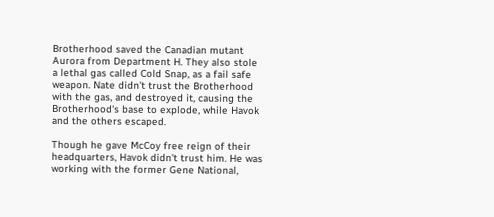Brotherhood saved the Canadian mutant Aurora from Department H. They also stole a lethal gas called Cold Snap, as a fail safe weapon. Nate didn't trust the Brotherhood with the gas, and destroyed it, causing the Brotherhood's base to explode, while Havok and the others escaped.

Though he gave McCoy free reign of their headquarters, Havok didn't trust him. He was working with the former Gene National,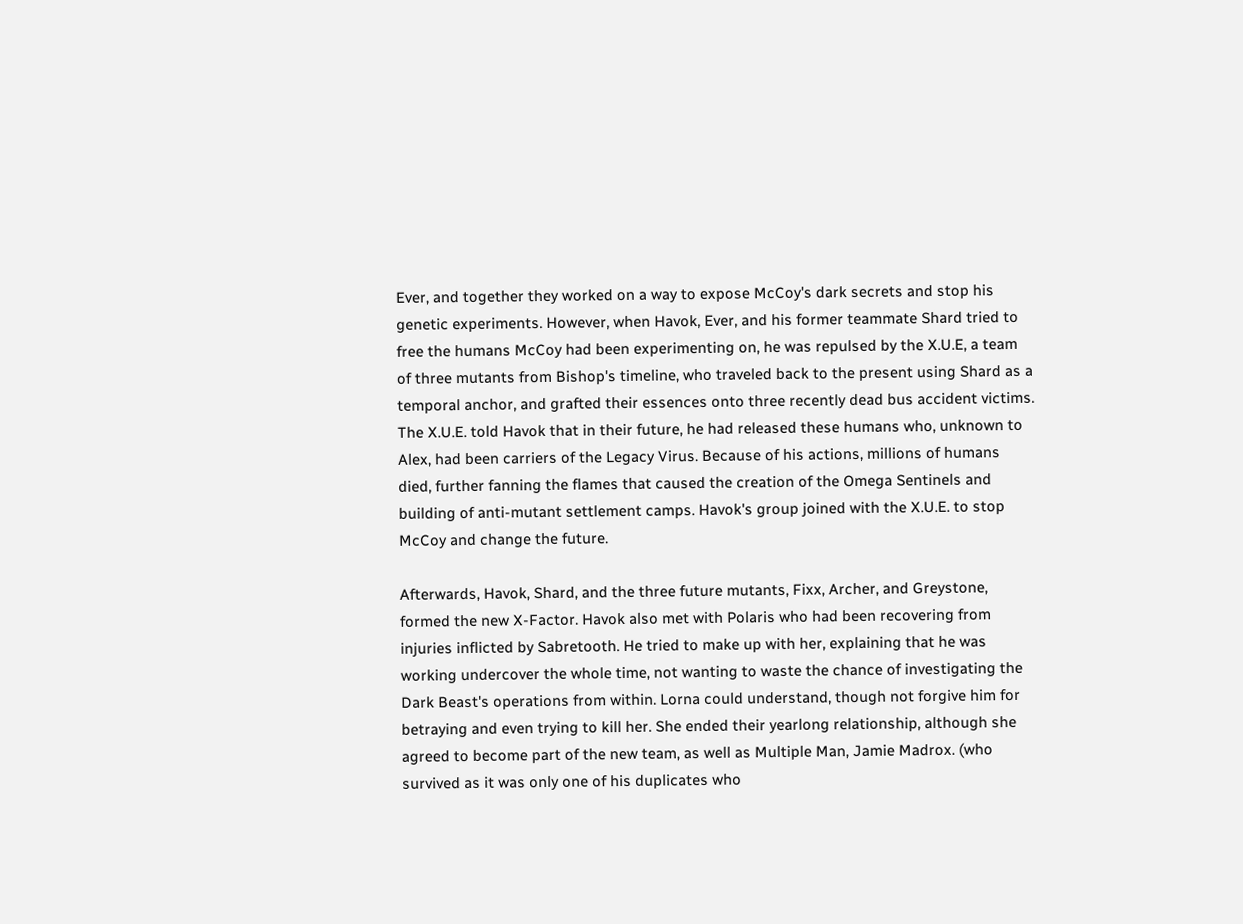Ever, and together they worked on a way to expose McCoy's dark secrets and stop his genetic experiments. However, when Havok, Ever, and his former teammate Shard tried to free the humans McCoy had been experimenting on, he was repulsed by the X.U.E, a team of three mutants from Bishop's timeline, who traveled back to the present using Shard as a temporal anchor, and grafted their essences onto three recently dead bus accident victims. The X.U.E. told Havok that in their future, he had released these humans who, unknown to Alex, had been carriers of the Legacy Virus. Because of his actions, millions of humans died, further fanning the flames that caused the creation of the Omega Sentinels and building of anti-mutant settlement camps. Havok's group joined with the X.U.E. to stop McCoy and change the future.

Afterwards, Havok, Shard, and the three future mutants, Fixx, Archer, and Greystone, formed the new X-Factor. Havok also met with Polaris who had been recovering from injuries inflicted by Sabretooth. He tried to make up with her, explaining that he was working undercover the whole time, not wanting to waste the chance of investigating the Dark Beast's operations from within. Lorna could understand, though not forgive him for betraying and even trying to kill her. She ended their yearlong relationship, although she agreed to become part of the new team, as well as Multiple Man, Jamie Madrox. (who survived as it was only one of his duplicates who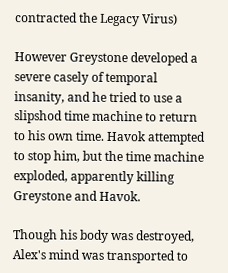contracted the Legacy Virus)

However Greystone developed a severe casely of temporal insanity, and he tried to use a slipshod time machine to return to his own time. Havok attempted to stop him, but the time machine exploded, apparently killing Greystone and Havok.

Though his body was destroyed, Alex's mind was transported to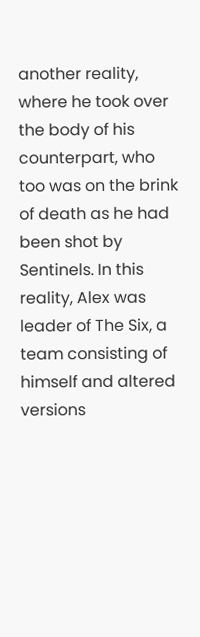another reality, where he took over the body of his counterpart, who too was on the brink of death as he had been shot by Sentinels. In this reality, Alex was leader of The Six, a team consisting of himself and altered versions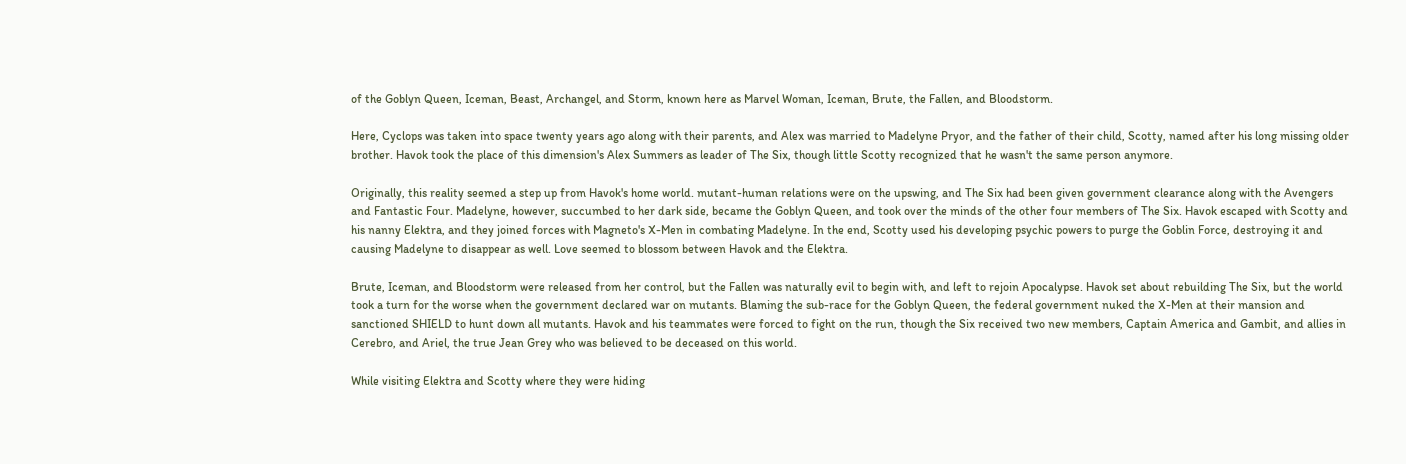of the Goblyn Queen, Iceman, Beast, Archangel, and Storm, known here as Marvel Woman, Iceman, Brute, the Fallen, and Bloodstorm.

Here, Cyclops was taken into space twenty years ago along with their parents, and Alex was married to Madelyne Pryor, and the father of their child, Scotty, named after his long missing older brother. Havok took the place of this dimension's Alex Summers as leader of The Six, though little Scotty recognized that he wasn't the same person anymore.

Originally, this reality seemed a step up from Havok's home world. mutant-human relations were on the upswing, and The Six had been given government clearance along with the Avengers and Fantastic Four. Madelyne, however, succumbed to her dark side, became the Goblyn Queen, and took over the minds of the other four members of The Six. Havok escaped with Scotty and his nanny Elektra, and they joined forces with Magneto's X-Men in combating Madelyne. In the end, Scotty used his developing psychic powers to purge the Goblin Force, destroying it and causing Madelyne to disappear as well. Love seemed to blossom between Havok and the Elektra.

Brute, Iceman, and Bloodstorm were released from her control, but the Fallen was naturally evil to begin with, and left to rejoin Apocalypse. Havok set about rebuilding The Six, but the world took a turn for the worse when the government declared war on mutants. Blaming the sub-race for the Goblyn Queen, the federal government nuked the X-Men at their mansion and sanctioned SHIELD to hunt down all mutants. Havok and his teammates were forced to fight on the run, though the Six received two new members, Captain America and Gambit, and allies in Cerebro, and Ariel, the true Jean Grey who was believed to be deceased on this world.

While visiting Elektra and Scotty where they were hiding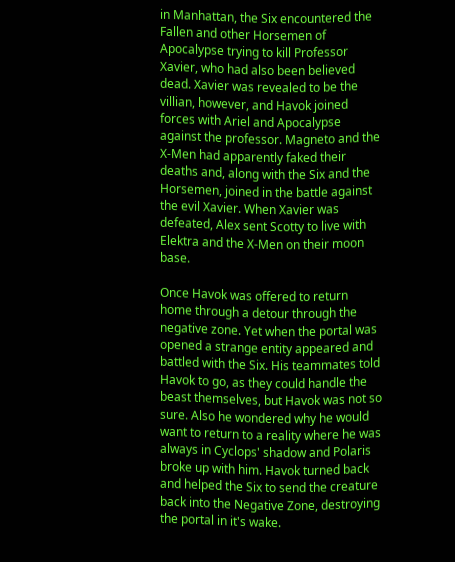in Manhattan, the Six encountered the Fallen and other Horsemen of Apocalypse trying to kill Professor Xavier, who had also been believed dead. Xavier was revealed to be the villian, however, and Havok joined forces with Ariel and Apocalypse against the professor. Magneto and the X-Men had apparently faked their deaths and, along with the Six and the Horsemen, joined in the battle against the evil Xavier. When Xavier was defeated, Alex sent Scotty to live with Elektra and the X-Men on their moon base.

Once Havok was offered to return home through a detour through the negative zone. Yet when the portal was opened a strange entity appeared and battled with the Six. His teammates told Havok to go, as they could handle the beast themselves, but Havok was not so sure. Also he wondered why he would want to return to a reality where he was always in Cyclops' shadow and Polaris broke up with him. Havok turned back and helped the Six to send the creature back into the Negative Zone, destroying the portal in it's wake.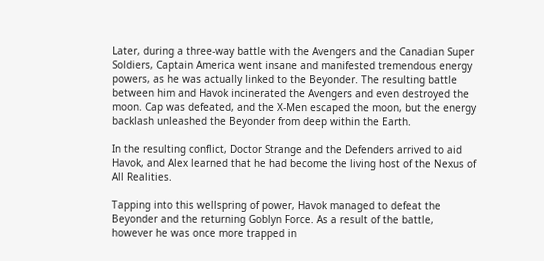Later, during a three-way battle with the Avengers and the Canadian Super Soldiers, Captain America went insane and manifested tremendous energy powers, as he was actually linked to the Beyonder. The resulting battle between him and Havok incinerated the Avengers and even destroyed the moon. Cap was defeated, and the X-Men escaped the moon, but the energy backlash unleashed the Beyonder from deep within the Earth.

In the resulting conflict, Doctor Strange and the Defenders arrived to aid Havok, and Alex learned that he had become the living host of the Nexus of All Realities.

Tapping into this wellspring of power, Havok managed to defeat the Beyonder and the returning Goblyn Force. As a result of the battle, however he was once more trapped in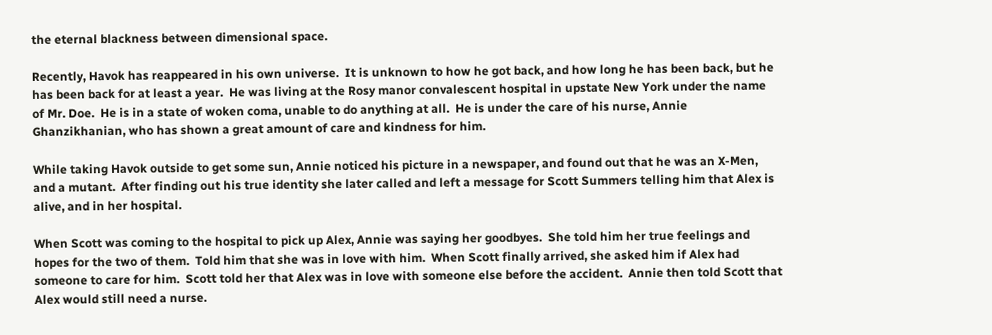the eternal blackness between dimensional space.

Recently, Havok has reappeared in his own universe.  It is unknown to how he got back, and how long he has been back, but he has been back for at least a year.  He was living at the Rosy manor convalescent hospital in upstate New York under the name of Mr. Doe.  He is in a state of woken coma, unable to do anything at all.  He is under the care of his nurse, Annie Ghanzikhanian, who has shown a great amount of care and kindness for him.

While taking Havok outside to get some sun, Annie noticed his picture in a newspaper, and found out that he was an X-Men, and a mutant.  After finding out his true identity she later called and left a message for Scott Summers telling him that Alex is alive, and in her hospital.

When Scott was coming to the hospital to pick up Alex, Annie was saying her goodbyes.  She told him her true feelings and hopes for the two of them.  Told him that she was in love with him.  When Scott finally arrived, she asked him if Alex had someone to care for him.  Scott told her that Alex was in love with someone else before the accident.  Annie then told Scott that Alex would still need a nurse.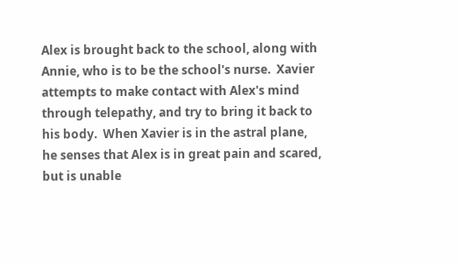Alex is brought back to the school, along with Annie, who is to be the school's nurse.  Xavier attempts to make contact with Alex's mind through telepathy, and try to bring it back to his body.  When Xavier is in the astral plane, he senses that Alex is in great pain and scared, but is unable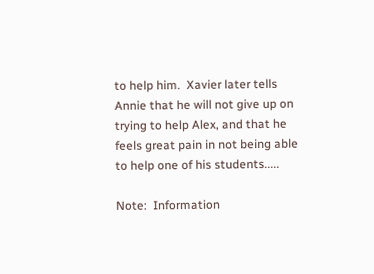to help him.  Xavier later tells Annie that he will not give up on trying to help Alex, and that he feels great pain in not being able to help one of his students.....

Note:  Information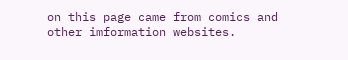on this page came from comics and other imformation websites.